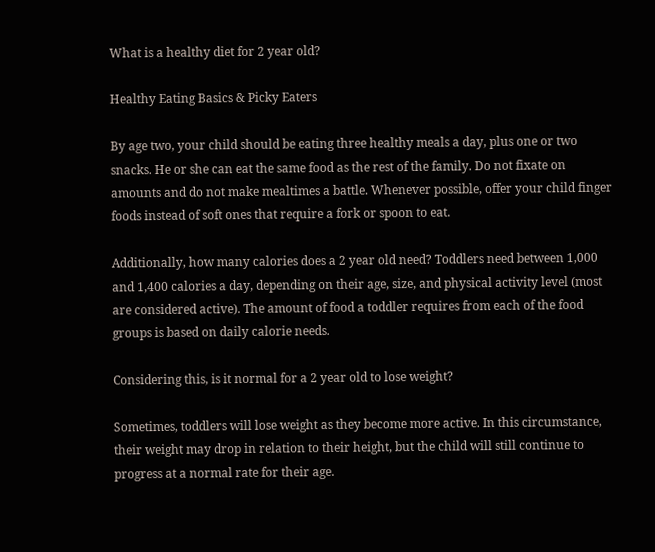What is a healthy diet for 2 year old?

Healthy Eating Basics & Picky Eaters

By age two, your child should be eating three healthy meals a day, plus one or two snacks. He or she can eat the same food as the rest of the family. Do not fixate on amounts and do not make mealtimes a battle. Whenever possible, offer your child finger foods instead of soft ones that require a fork or spoon to eat.

Additionally, how many calories does a 2 year old need? Toddlers need between 1,000 and 1,400 calories a day, depending on their age, size, and physical activity level (most are considered active). The amount of food a toddler requires from each of the food groups is based on daily calorie needs.

Considering this, is it normal for a 2 year old to lose weight?

Sometimes, toddlers will lose weight as they become more active. In this circumstance, their weight may drop in relation to their height, but the child will still continue to progress at a normal rate for their age.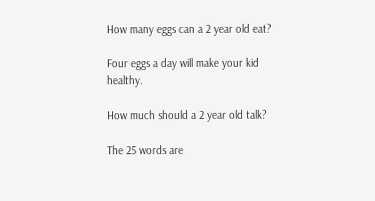How many eggs can a 2 year old eat?

Four eggs a day will make your kid healthy.

How much should a 2 year old talk?

The 25 words are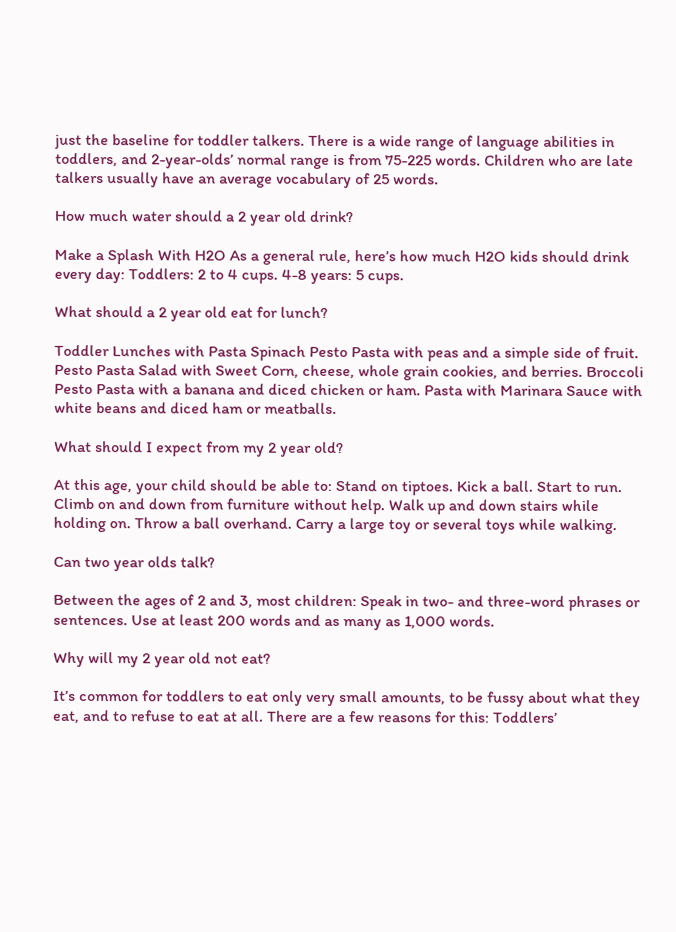just the baseline for toddler talkers. There is a wide range of language abilities in toddlers, and 2-year-olds’ normal range is from 75-225 words. Children who are late talkers usually have an average vocabulary of 25 words.

How much water should a 2 year old drink?

Make a Splash With H2O As a general rule, here’s how much H2O kids should drink every day: Toddlers: 2 to 4 cups. 4-8 years: 5 cups.

What should a 2 year old eat for lunch?

Toddler Lunches with Pasta Spinach Pesto Pasta with peas and a simple side of fruit. Pesto Pasta Salad with Sweet Corn, cheese, whole grain cookies, and berries. Broccoli Pesto Pasta with a banana and diced chicken or ham. Pasta with Marinara Sauce with white beans and diced ham or meatballs.

What should I expect from my 2 year old?

At this age, your child should be able to: Stand on tiptoes. Kick a ball. Start to run. Climb on and down from furniture without help. Walk up and down stairs while holding on. Throw a ball overhand. Carry a large toy or several toys while walking.

Can two year olds talk?

Between the ages of 2 and 3, most children: Speak in two- and three-word phrases or sentences. Use at least 200 words and as many as 1,000 words.

Why will my 2 year old not eat?

It’s common for toddlers to eat only very small amounts, to be fussy about what they eat, and to refuse to eat at all. There are a few reasons for this: Toddlers’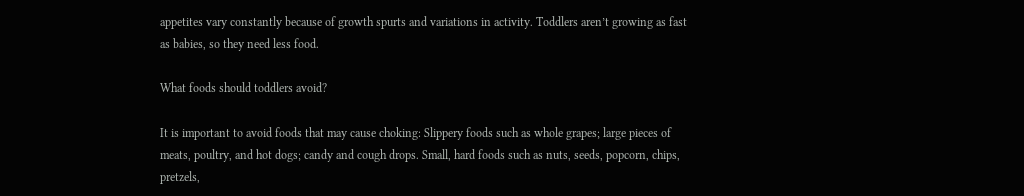appetites vary constantly because of growth spurts and variations in activity. Toddlers aren’t growing as fast as babies, so they need less food.

What foods should toddlers avoid?

It is important to avoid foods that may cause choking: Slippery foods such as whole grapes; large pieces of meats, poultry, and hot dogs; candy and cough drops. Small, hard foods such as nuts, seeds, popcorn, chips, pretzels,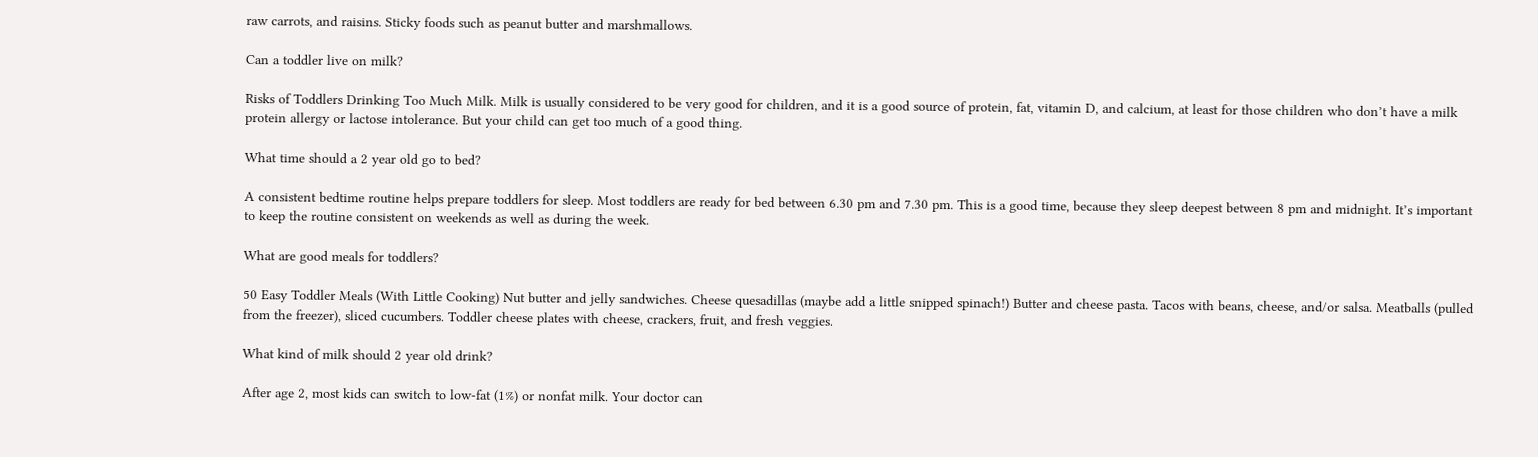raw carrots, and raisins. Sticky foods such as peanut butter and marshmallows.

Can a toddler live on milk?

Risks of Toddlers Drinking Too Much Milk. Milk is usually considered to be very good for children, and it is a good source of protein, fat, vitamin D, and calcium, at least for those children who don’t have a milk protein allergy or lactose intolerance. But your child can get too much of a good thing.

What time should a 2 year old go to bed?

A consistent bedtime routine helps prepare toddlers for sleep. Most toddlers are ready for bed between 6.30 pm and 7.30 pm. This is a good time, because they sleep deepest between 8 pm and midnight. It’s important to keep the routine consistent on weekends as well as during the week.

What are good meals for toddlers?

50 Easy Toddler Meals (With Little Cooking) Nut butter and jelly sandwiches. Cheese quesadillas (maybe add a little snipped spinach!) Butter and cheese pasta. Tacos with beans, cheese, and/or salsa. Meatballs (pulled from the freezer), sliced cucumbers. Toddler cheese plates with cheese, crackers, fruit, and fresh veggies.

What kind of milk should 2 year old drink?

After age 2, most kids can switch to low-fat (1%) or nonfat milk. Your doctor can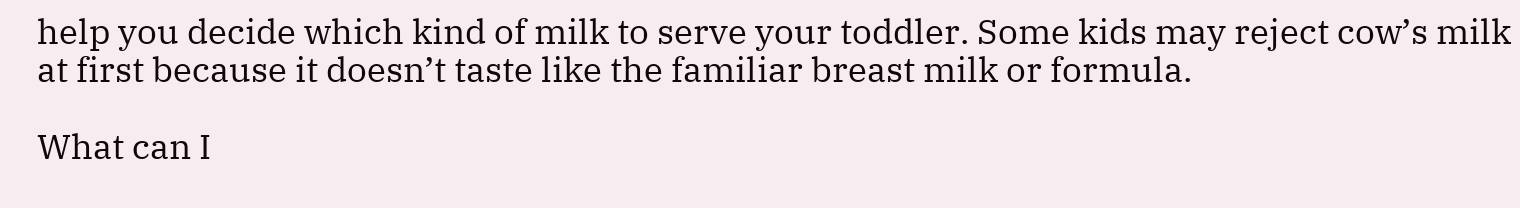help you decide which kind of milk to serve your toddler. Some kids may reject cow’s milk at first because it doesn’t taste like the familiar breast milk or formula.

What can I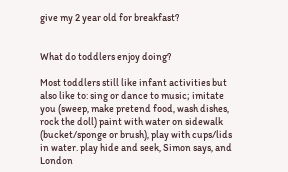give my 2 year old for breakfast?


What do toddlers enjoy doing?

Most toddlers still like infant activities but also like to: sing or dance to music; imitate you (sweep, make pretend food, wash dishes, rock the doll) paint with water on sidewalk (bucket/sponge or brush), play with cups/lids in water. play hide and seek, Simon says, and London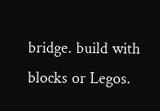bridge. build with blocks or Legos.